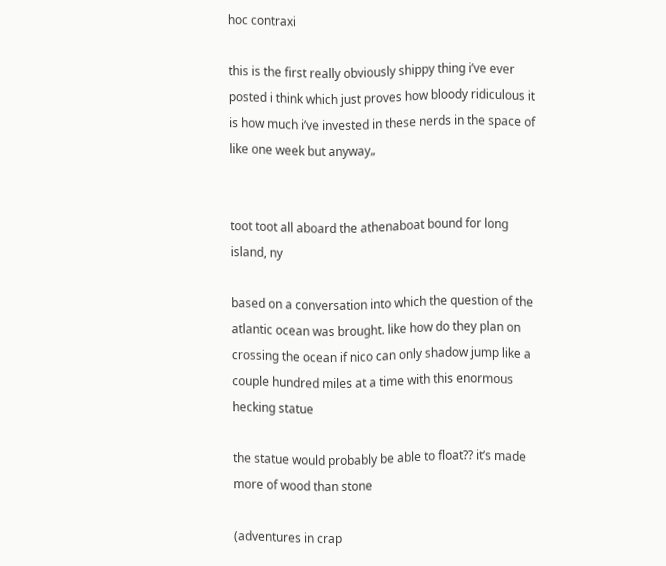hoc contraxi

this is the first really obviously shippy thing i’ve ever posted i think which just proves how bloody ridiculous it is how much i’ve invested in these nerds in the space of like one week but anyway„


toot toot all aboard the athenaboat bound for long island, ny

based on a conversation into which the question of the atlantic ocean was brought. like how do they plan on crossing the ocean if nico can only shadow jump like a couple hundred miles at a time with this enormous hecking statue

the statue would probably be able to float?? it’s made more of wood than stone

(adventures in crap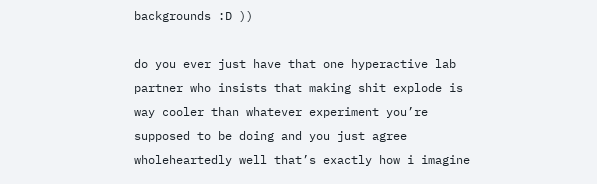backgrounds :D ))

do you ever just have that one hyperactive lab partner who insists that making shit explode is way cooler than whatever experiment you’re supposed to be doing and you just agree wholeheartedly well that’s exactly how i imagine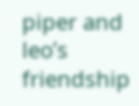piper and leo’s friendship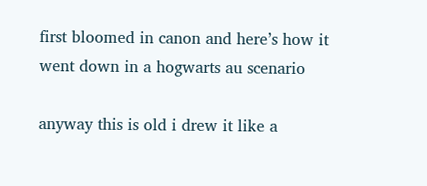first bloomed in canon and here’s how it went down in a hogwarts au scenario

anyway this is old i drew it like a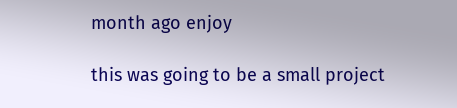month ago enjoy

this was going to be a small project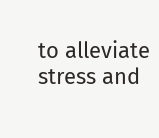to alleviate stress and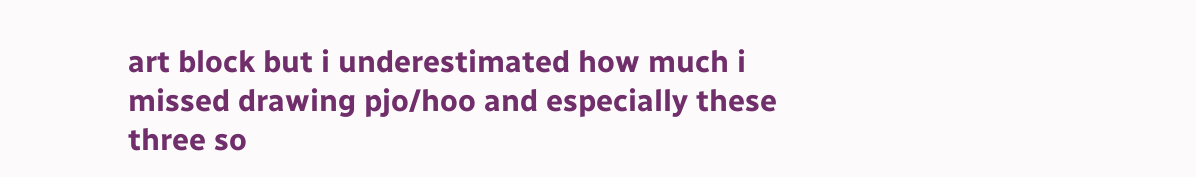art block but i underestimated how much i missed drawing pjo/hoo and especially these three so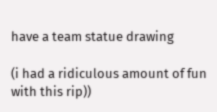have a team statue drawing

(i had a ridiculous amount of fun with this rip))